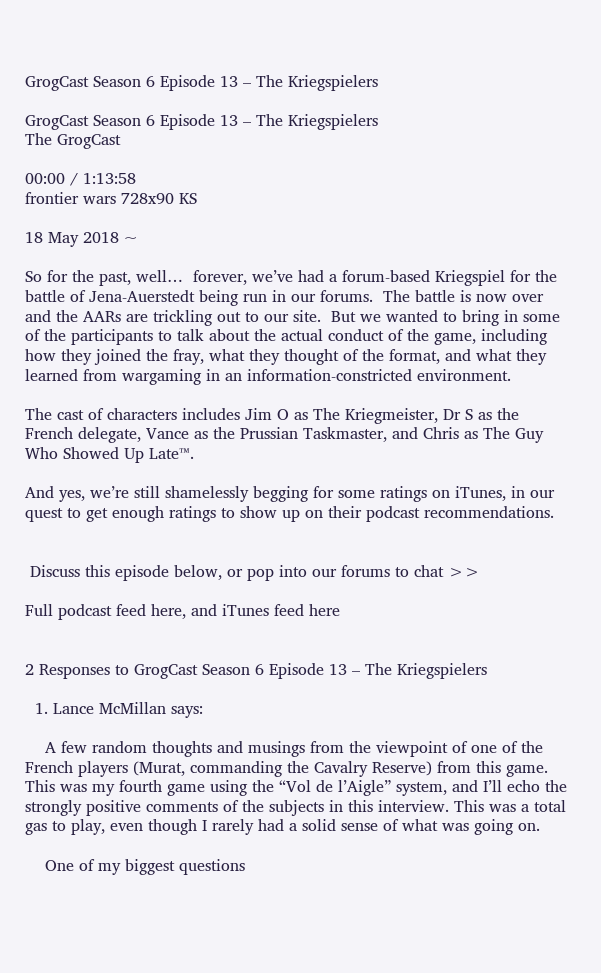GrogCast Season 6 Episode 13 – The Kriegspielers

GrogCast Season 6 Episode 13 – The Kriegspielers
The GrogCast

00:00 / 1:13:58
frontier wars 728x90 KS

18 May 2018 ~

So for the past, well…  forever, we’ve had a forum-based Kriegspiel for the battle of Jena-Auerstedt being run in our forums.  The battle is now over and the AARs are trickling out to our site.  But we wanted to bring in some of the participants to talk about the actual conduct of the game, including how they joined the fray, what they thought of the format, and what they learned from wargaming in an information-constricted environment.

The cast of characters includes Jim O as The Kriegmeister, Dr S as the French delegate, Vance as the Prussian Taskmaster, and Chris as The Guy Who Showed Up Late™.

And yes, we’re still shamelessly begging for some ratings on iTunes, in our quest to get enough ratings to show up on their podcast recommendations.


 Discuss this episode below, or pop into our forums to chat >>

Full podcast feed here, and iTunes feed here


2 Responses to GrogCast Season 6 Episode 13 – The Kriegspielers

  1. Lance McMillan says:

    A few random thoughts and musings from the viewpoint of one of the French players (Murat, commanding the Cavalry Reserve) from this game. This was my fourth game using the “Vol de l’Aigle” system, and I’ll echo the strongly positive comments of the subjects in this interview. This was a total gas to play, even though I rarely had a solid sense of what was going on.

    One of my biggest questions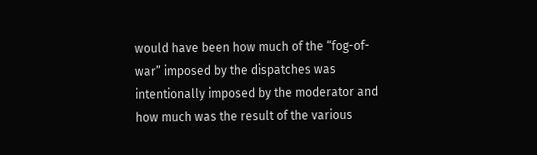would have been how much of the “fog-of-war” imposed by the dispatches was intentionally imposed by the moderator and how much was the result of the various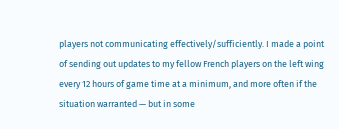players not communicating effectively/sufficiently. I made a point of sending out updates to my fellow French players on the left wing every 12 hours of game time at a minimum, and more often if the situation warranted — but in some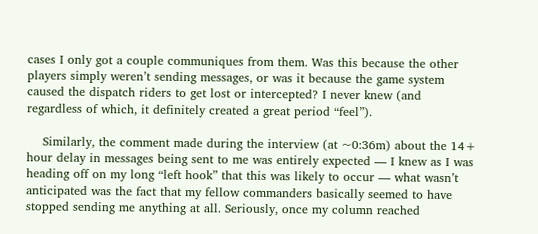cases I only got a couple communiques from them. Was this because the other players simply weren’t sending messages, or was it because the game system caused the dispatch riders to get lost or intercepted? I never knew (and regardless of which, it definitely created a great period “feel”).

    Similarly, the comment made during the interview (at ~0:36m) about the 14+ hour delay in messages being sent to me was entirely expected — I knew as I was heading off on my long “left hook” that this was likely to occur — what wasn’t anticipated was the fact that my fellow commanders basically seemed to have stopped sending me anything at all. Seriously, once my column reached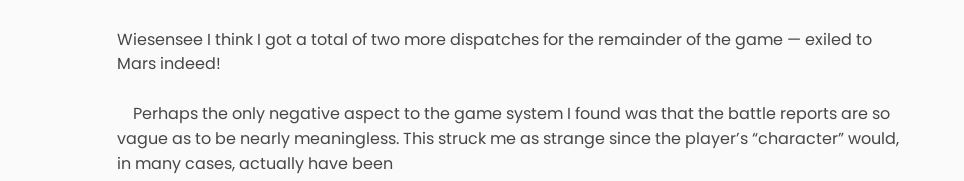Wiesensee I think I got a total of two more dispatches for the remainder of the game — exiled to Mars indeed!

    Perhaps the only negative aspect to the game system I found was that the battle reports are so vague as to be nearly meaningless. This struck me as strange since the player’s “character” would, in many cases, actually have been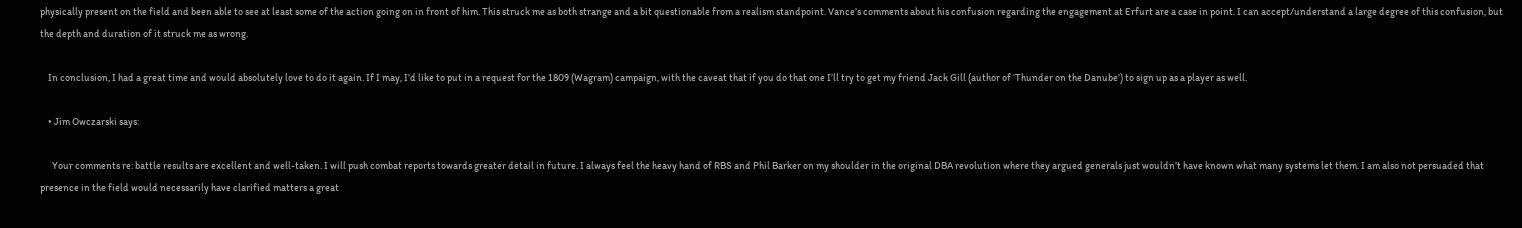physically present on the field and been able to see at least some of the action going on in front of him. This struck me as both strange and a bit questionable from a realism standpoint. Vance’s comments about his confusion regarding the engagement at Erfurt are a case in point. I can accept/understand a large degree of this confusion, but the depth and duration of it struck me as wrong.

    In conclusion, I had a great time and would absolutely love to do it again. If I may, I’d like to put in a request for the 1809 (Wagram) campaign, with the caveat that if you do that one I’ll try to get my friend Jack Gill (author of ‘Thunder on the Danube’) to sign up as a player as well.

    • Jim Owczarski says:

      Your comments re: battle results are excellent and well-taken. I will push combat reports towards greater detail in future. I always feel the heavy hand of RBS and Phil Barker on my shoulder in the original DBA revolution where they argued generals just wouldn’t have known what many systems let them. I am also not persuaded that presence in the field would necessarily have clarified matters a great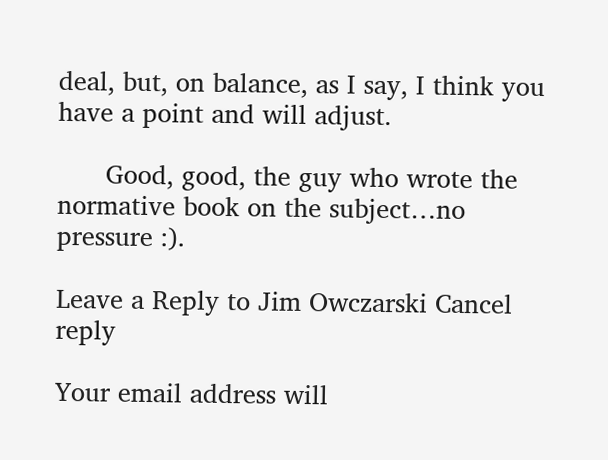deal, but, on balance, as I say, I think you have a point and will adjust.

      Good, good, the guy who wrote the normative book on the subject…no pressure :).

Leave a Reply to Jim Owczarski Cancel reply

Your email address will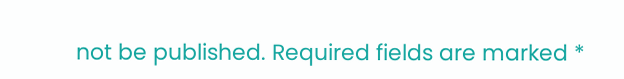not be published. Required fields are marked *